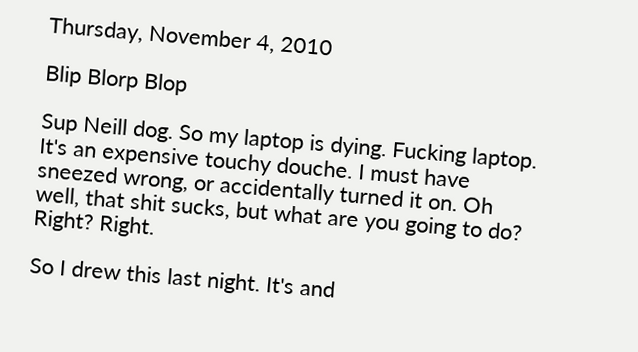Thursday, November 4, 2010

Blip Blorp Blop

Sup Neill dog. So my laptop is dying. Fucking laptop. It's an expensive touchy douche. I must have sneezed wrong, or accidentally turned it on. Oh well, that shit sucks, but what are you going to do? Right? Right.

So I drew this last night. It's and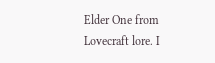Elder One from Lovecraft lore. I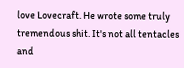love Lovecraft. He wrote some truly tremendous shit. It's not all tentacles and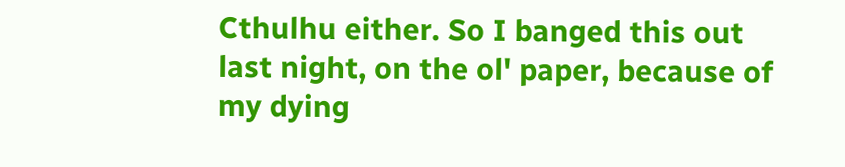Cthulhu either. So I banged this out last night, on the ol' paper, because of my dying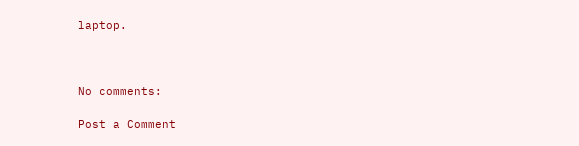laptop.



No comments:

Post a Comment